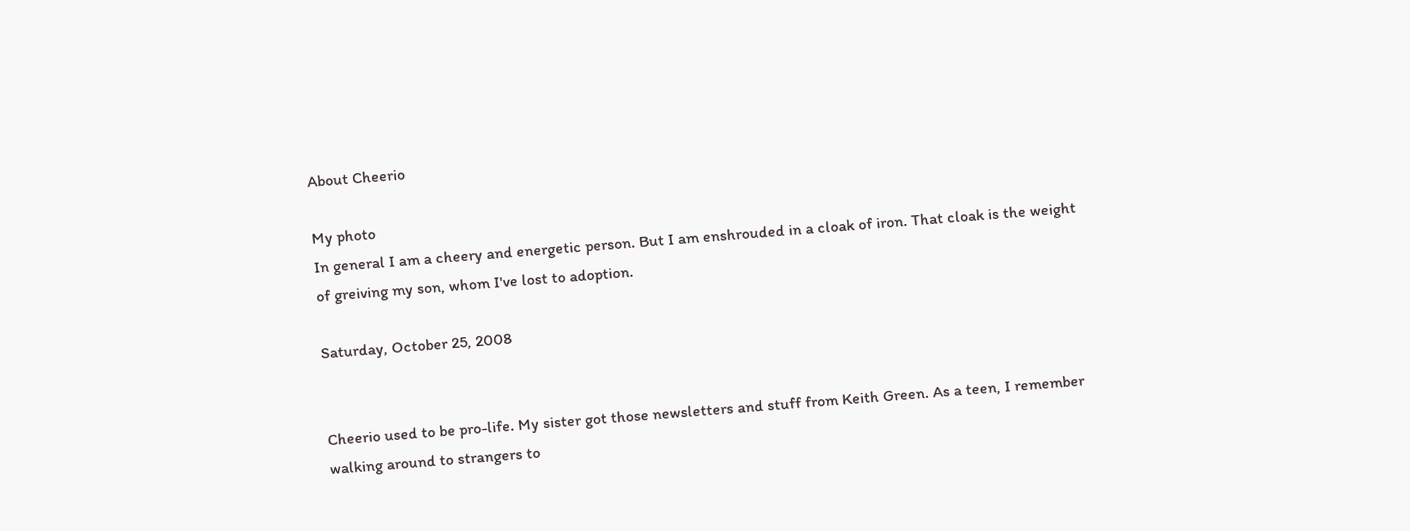About Cheerio

My photo
In general I am a cheery and energetic person. But I am enshrouded in a cloak of iron. That cloak is the weight of greiving my son, whom I've lost to adoption.

Saturday, October 25, 2008


Cheerio used to be pro-life. My sister got those newsletters and stuff from Keith Green. As a teen, I remember walking around to strangers to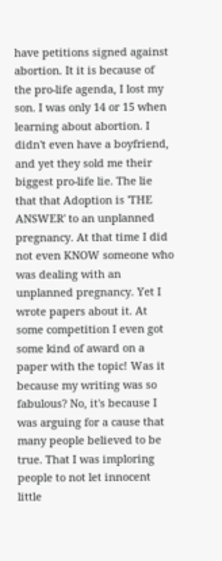have petitions signed against abortion. It it is because of the pro-life agenda, I lost my son. I was only 14 or 15 when learning about abortion. I didn't even have a boyfriend, and yet they sold me their biggest pro-life lie. The lie that that Adoption is 'THE ANSWER' to an unplanned pregnancy. At that time I did not even KNOW someone who was dealing with an unplanned pregnancy. Yet I wrote papers about it. At some competition I even got some kind of award on a paper with the topic! Was it because my writing was so fabulous? No, it's because I was arguing for a cause that many people believed to be true. That I was imploring people to not let innocent little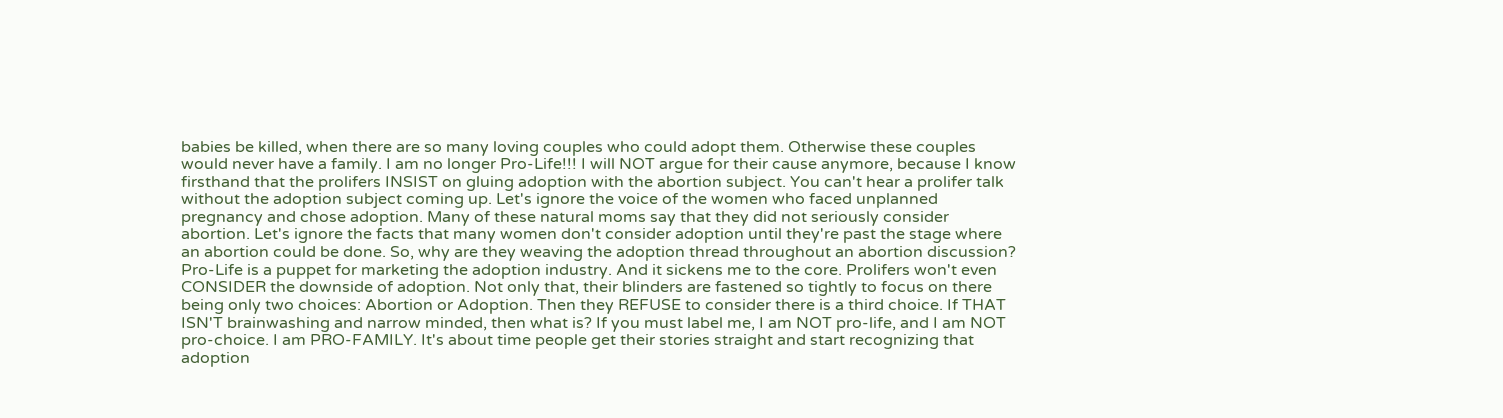babies be killed, when there are so many loving couples who could adopt them. Otherwise these couples would never have a family. I am no longer Pro-Life!!! I will NOT argue for their cause anymore, because I know firsthand that the prolifers INSIST on gluing adoption with the abortion subject. You can't hear a prolifer talk without the adoption subject coming up. Let's ignore the voice of the women who faced unplanned pregnancy and chose adoption. Many of these natural moms say that they did not seriously consider abortion. Let's ignore the facts that many women don't consider adoption until they're past the stage where an abortion could be done. So, why are they weaving the adoption thread throughout an abortion discussion? Pro-Life is a puppet for marketing the adoption industry. And it sickens me to the core. Prolifers won't even CONSIDER the downside of adoption. Not only that, their blinders are fastened so tightly to focus on there being only two choices: Abortion or Adoption. Then they REFUSE to consider there is a third choice. If THAT ISN'T brainwashing and narrow minded, then what is? If you must label me, I am NOT pro-life, and I am NOT pro-choice. I am PRO-FAMILY. It's about time people get their stories straight and start recognizing that adoption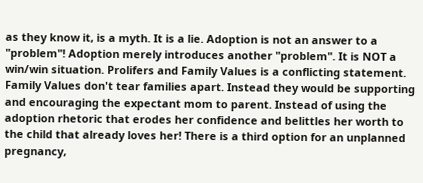as they know it, is a myth. It is a lie. Adoption is not an answer to a "problem"! Adoption merely introduces another "problem". It is NOT a win/win situation. Prolifers and Family Values is a conflicting statement. Family Values don't tear families apart. Instead they would be supporting and encouraging the expectant mom to parent. Instead of using the adoption rhetoric that erodes her confidence and belittles her worth to the child that already loves her! There is a third option for an unplanned pregnancy,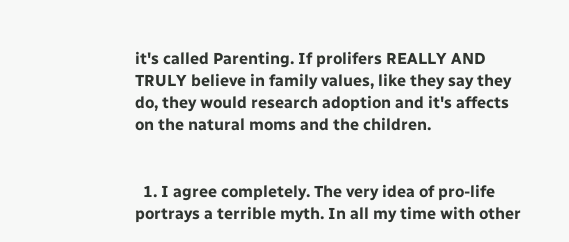it's called Parenting. If prolifers REALLY AND TRULY believe in family values, like they say they do, they would research adoption and it's affects on the natural moms and the children.


  1. I agree completely. The very idea of pro-life portrays a terrible myth. In all my time with other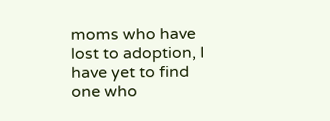moms who have lost to adoption, I have yet to find one who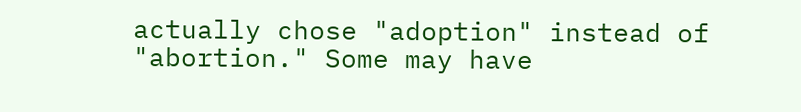actually chose "adoption" instead of "abortion." Some may have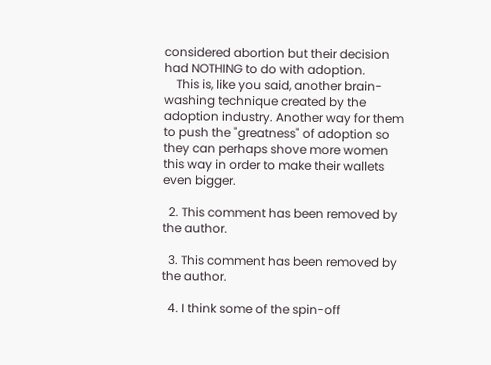considered abortion but their decision had NOTHING to do with adoption.
    This is, like you said, another brain-washing technique created by the adoption industry. Another way for them to push the "greatness" of adoption so they can perhaps shove more women this way in order to make their wallets even bigger.

  2. This comment has been removed by the author.

  3. This comment has been removed by the author.

  4. I think some of the spin-off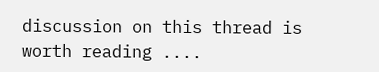discussion on this thread is worth reading ....